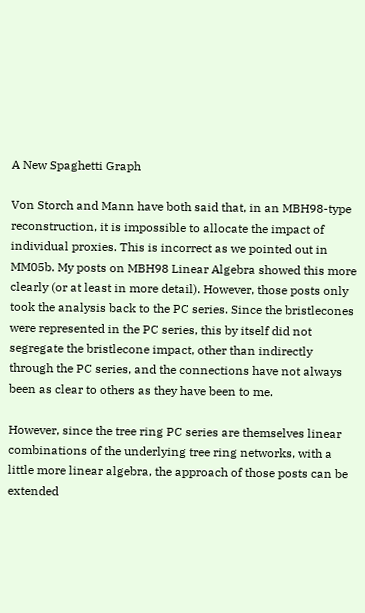A New Spaghetti Graph

Von Storch and Mann have both said that, in an MBH98-type reconstruction, it is impossible to allocate the impact of individual proxies. This is incorrect as we pointed out in MM05b. My posts on MBH98 Linear Algebra showed this more clearly (or at least in more detail). However, those posts only took the analysis back to the PC series. Since the bristlecones were represented in the PC series, this by itself did not segregate the bristlecone impact, other than indirectly through the PC series, and the connections have not always been as clear to others as they have been to me.

However, since the tree ring PC series are themselves linear combinations of the underlying tree ring networks, with a little more linear algebra, the approach of those posts can be extended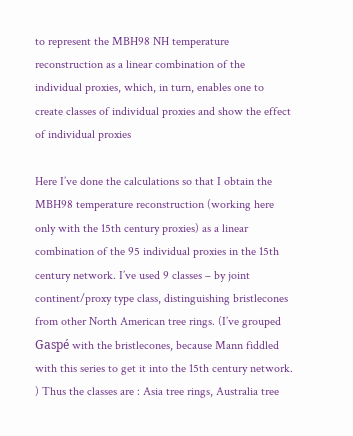to represent the MBH98 NH temperature reconstruction as a linear combination of the individual proxies, which, in turn, enables one to create classes of individual proxies and show the effect of individual proxies

Here I’ve done the calculations so that I obtain the MBH98 temperature reconstruction (working here only with the 15th century proxies) as a linear combination of the 95 individual proxies in the 15th century network. I’ve used 9 classes – by joint continent/proxy type class, distinguishing bristlecones from other North American tree rings. (I’ve grouped Gaspé with the bristlecones, because Mann fiddled with this series to get it into the 15th century network. ) Thus the classes are : Asia tree rings, Australia tree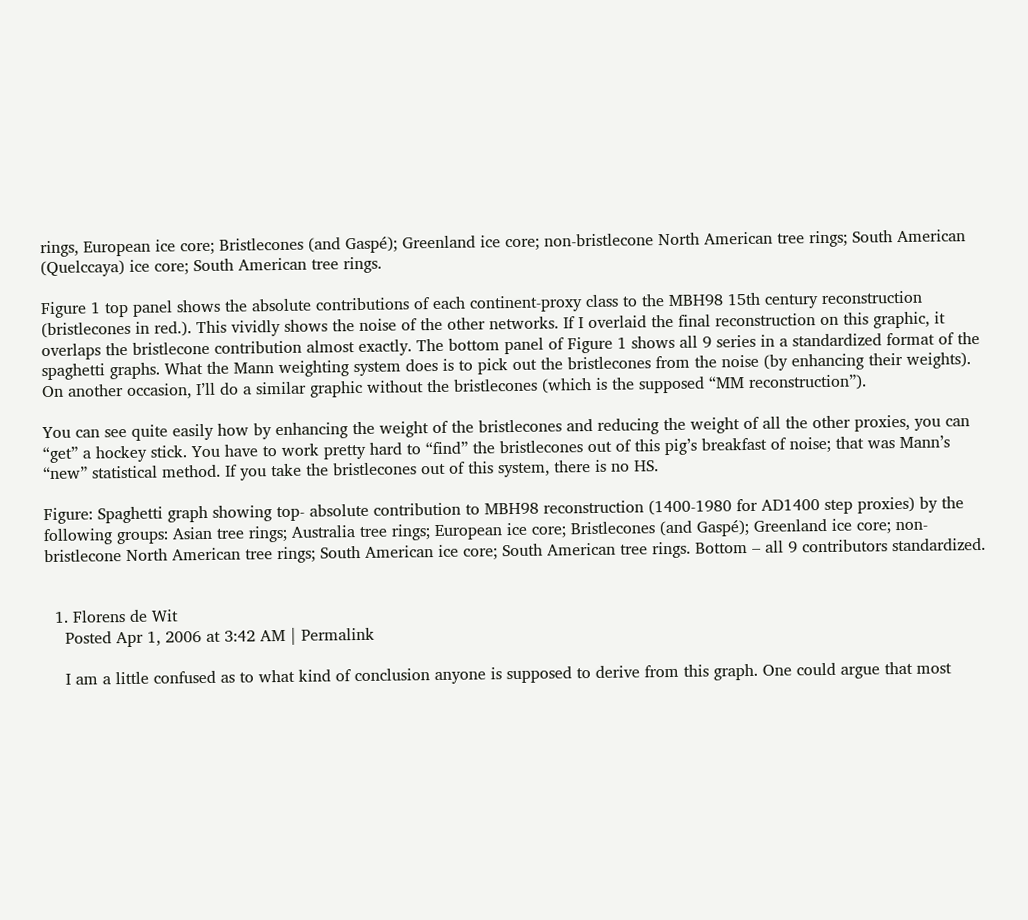rings, European ice core; Bristlecones (and Gaspé); Greenland ice core; non-bristlecone North American tree rings; South American (Quelccaya) ice core; South American tree rings.

Figure 1 top panel shows the absolute contributions of each continent-proxy class to the MBH98 15th century reconstruction (bristlecones in red.). This vividly shows the noise of the other networks. If I overlaid the final reconstruction on this graphic, it overlaps the bristlecone contribution almost exactly. The bottom panel of Figure 1 shows all 9 series in a standardized format of the spaghetti graphs. What the Mann weighting system does is to pick out the bristlecones from the noise (by enhancing their weights). On another occasion, I’ll do a similar graphic without the bristlecones (which is the supposed “MM reconstruction”).

You can see quite easily how by enhancing the weight of the bristlecones and reducing the weight of all the other proxies, you can “get” a hockey stick. You have to work pretty hard to “find” the bristlecones out of this pig’s breakfast of noise; that was Mann’s “new” statistical method. If you take the bristlecones out of this system, there is no HS.

Figure: Spaghetti graph showing top- absolute contribution to MBH98 reconstruction (1400-1980 for AD1400 step proxies) by the following groups: Asian tree rings; Australia tree rings; European ice core; Bristlecones (and Gaspé); Greenland ice core; non-bristlecone North American tree rings; South American ice core; South American tree rings. Bottom – all 9 contributors standardized.


  1. Florens de Wit
    Posted Apr 1, 2006 at 3:42 AM | Permalink

    I am a little confused as to what kind of conclusion anyone is supposed to derive from this graph. One could argue that most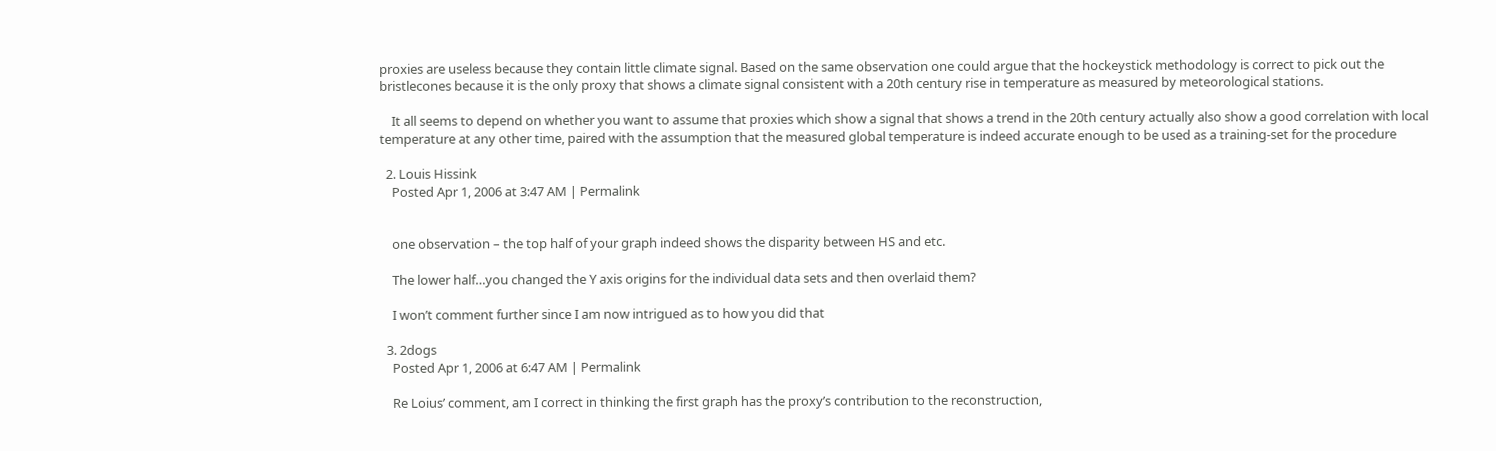proxies are useless because they contain little climate signal. Based on the same observation one could argue that the hockeystick methodology is correct to pick out the bristlecones because it is the only proxy that shows a climate signal consistent with a 20th century rise in temperature as measured by meteorological stations.

    It all seems to depend on whether you want to assume that proxies which show a signal that shows a trend in the 20th century actually also show a good correlation with local temperature at any other time, paired with the assumption that the measured global temperature is indeed accurate enough to be used as a training-set for the procedure

  2. Louis Hissink
    Posted Apr 1, 2006 at 3:47 AM | Permalink


    one observation – the top half of your graph indeed shows the disparity between HS and etc.

    The lower half…you changed the Y axis origins for the individual data sets and then overlaid them?

    I won’t comment further since I am now intrigued as to how you did that

  3. 2dogs
    Posted Apr 1, 2006 at 6:47 AM | Permalink

    Re Loius’ comment, am I correct in thinking the first graph has the proxy’s contribution to the reconstruction,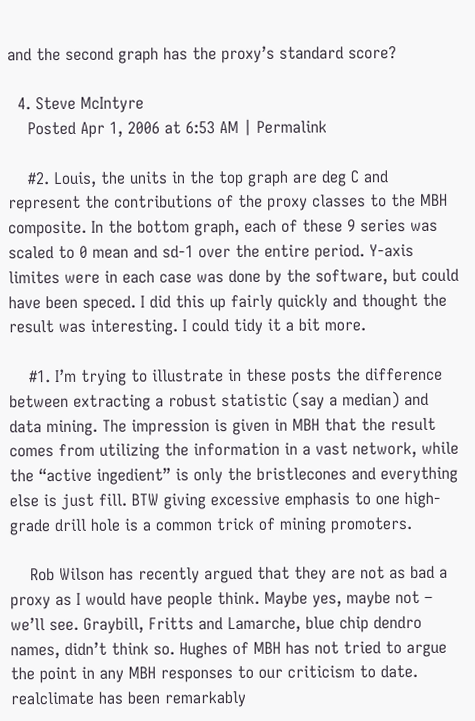and the second graph has the proxy’s standard score?

  4. Steve McIntyre
    Posted Apr 1, 2006 at 6:53 AM | Permalink

    #2. Louis, the units in the top graph are deg C and represent the contributions of the proxy classes to the MBH composite. In the bottom graph, each of these 9 series was scaled to 0 mean and sd-1 over the entire period. Y-axis limites were in each case was done by the software, but could have been speced. I did this up fairly quickly and thought the result was interesting. I could tidy it a bit more.

    #1. I’m trying to illustrate in these posts the difference between extracting a robust statistic (say a median) and data mining. The impression is given in MBH that the result comes from utilizing the information in a vast network, while the “active ingedient” is only the bristlecones and everything else is just fill. BTW giving excessive emphasis to one high-grade drill hole is a common trick of mining promoters.

    Rob Wilson has recently argued that they are not as bad a proxy as I would have people think. Maybe yes, maybe not – we’ll see. Graybill, Fritts and Lamarche, blue chip dendro names, didn’t think so. Hughes of MBH has not tried to argue the point in any MBH responses to our criticism to date. realclimate has been remarkably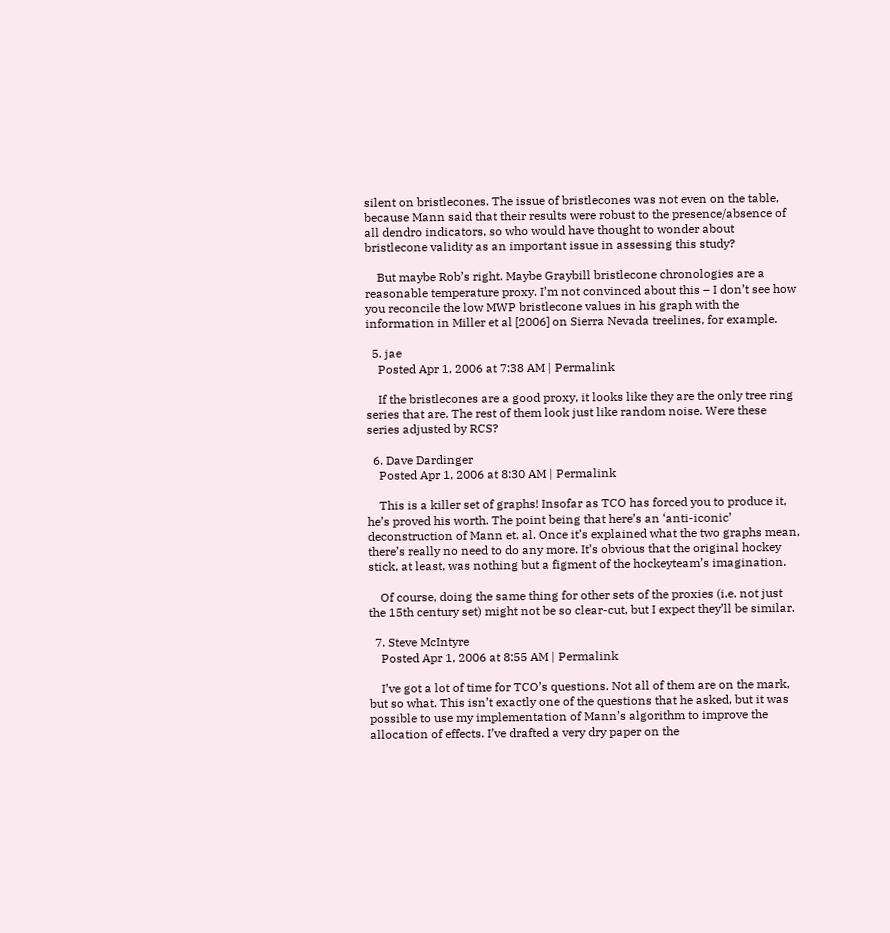silent on bristlecones. The issue of bristlecones was not even on the table, because Mann said that their results were robust to the presence/absence of all dendro indicators, so who would have thought to wonder about bristlecone validity as an important issue in assessing this study?

    But maybe Rob’s right. Maybe Graybill bristlecone chronologies are a reasonable temperature proxy. I’m not convinced about this – I don’t see how you reconcile the low MWP bristlecone values in his graph with the information in Miller et al [2006] on Sierra Nevada treelines, for example.

  5. jae
    Posted Apr 1, 2006 at 7:38 AM | Permalink

    If the bristlecones are a good proxy, it looks like they are the only tree ring series that are. The rest of them look just like random noise. Were these series adjusted by RCS?

  6. Dave Dardinger
    Posted Apr 1, 2006 at 8:30 AM | Permalink

    This is a killer set of graphs! Insofar as TCO has forced you to produce it, he’s proved his worth. The point being that here’s an ‘anti-iconic’ deconstruction of Mann et. al. Once it’s explained what the two graphs mean, there’s really no need to do any more. It’s obvious that the original hockey stick, at least, was nothing but a figment of the hockeyteam’s imagination.

    Of course, doing the same thing for other sets of the proxies (i.e. not just the 15th century set) might not be so clear-cut, but I expect they’ll be similar.

  7. Steve McIntyre
    Posted Apr 1, 2006 at 8:55 AM | Permalink

    I’ve got a lot of time for TCO’s questions. Not all of them are on the mark, but so what. This isn’t exactly one of the questions that he asked, but it was possible to use my implementation of Mann’s algorithm to improve the allocation of effects. I’ve drafted a very dry paper on the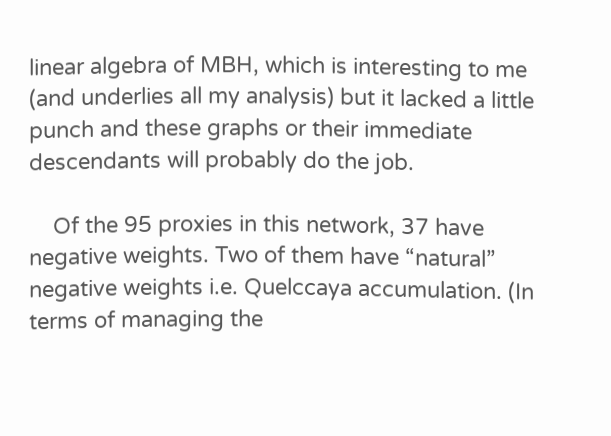linear algebra of MBH, which is interesting to me (and underlies all my analysis) but it lacked a little punch and these graphs or their immediate descendants will probably do the job.

    Of the 95 proxies in this network, 37 have negative weights. Two of them have “natural” negative weights i.e. Quelccaya accumulation. (In terms of managing the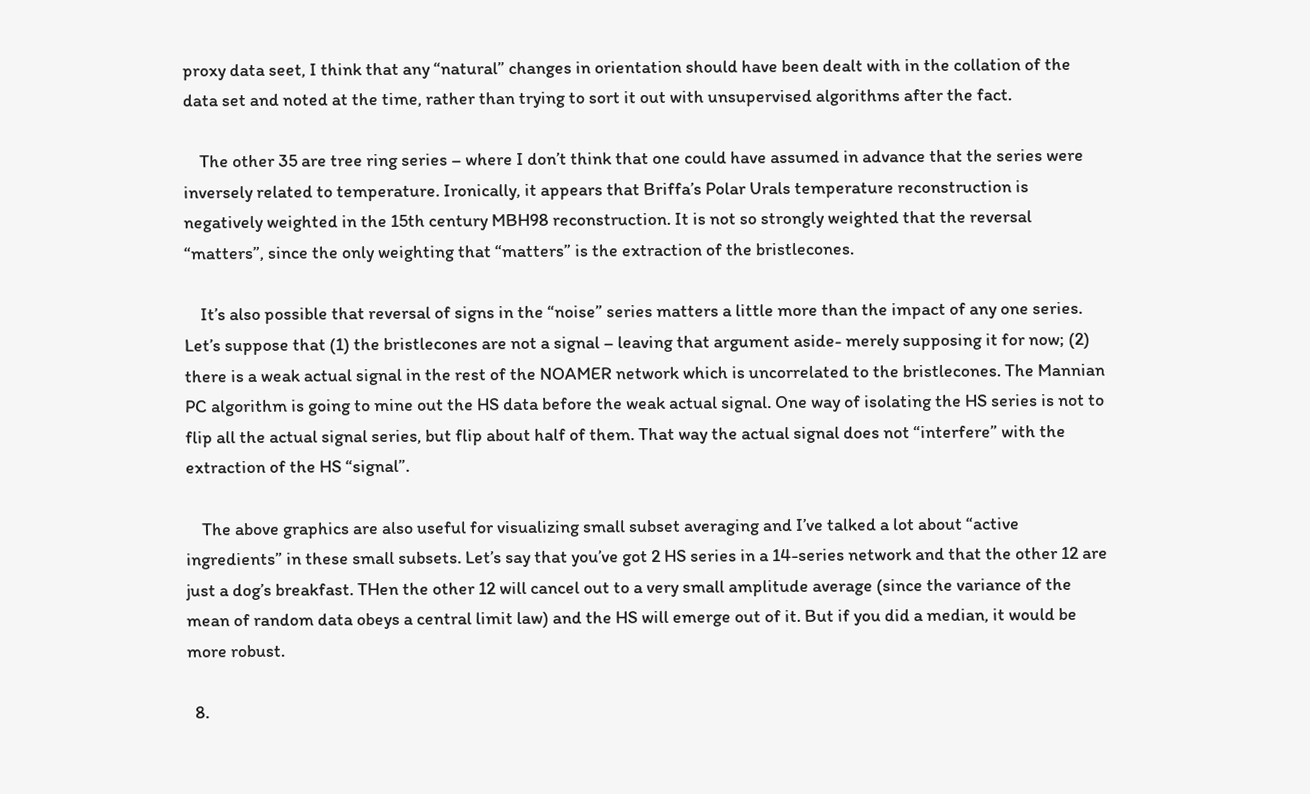proxy data seet, I think that any “natural” changes in orientation should have been dealt with in the collation of the data set and noted at the time, rather than trying to sort it out with unsupervised algorithms after the fact.

    The other 35 are tree ring series – where I don’t think that one could have assumed in advance that the series were inversely related to temperature. Ironically, it appears that Briffa’s Polar Urals temperature reconstruction is negatively weighted in the 15th century MBH98 reconstruction. It is not so strongly weighted that the reversal “matters”, since the only weighting that “matters” is the extraction of the bristlecones.

    It’s also possible that reversal of signs in the “noise” series matters a little more than the impact of any one series. Let’s suppose that (1) the bristlecones are not a signal – leaving that argument aside- merely supposing it for now; (2) there is a weak actual signal in the rest of the NOAMER network which is uncorrelated to the bristlecones. The Mannian PC algorithm is going to mine out the HS data before the weak actual signal. One way of isolating the HS series is not to flip all the actual signal series, but flip about half of them. That way the actual signal does not “interfere” with the extraction of the HS “signal”.

    The above graphics are also useful for visualizing small subset averaging and I’ve talked a lot about “active ingredients” in these small subsets. Let’s say that you’ve got 2 HS series in a 14-series network and that the other 12 are just a dog’s breakfast. THen the other 12 will cancel out to a very small amplitude average (since the variance of the mean of random data obeys a central limit law) and the HS will emerge out of it. But if you did a median, it would be more robust.

  8.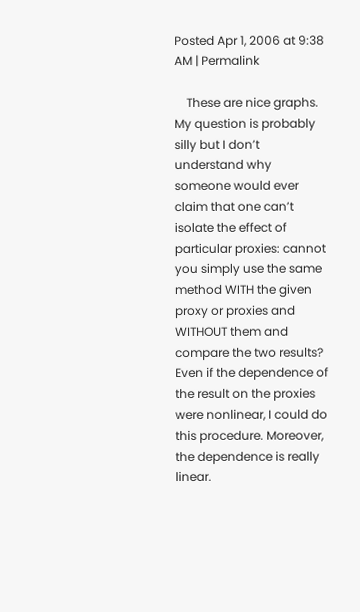Posted Apr 1, 2006 at 9:38 AM | Permalink

    These are nice graphs. My question is probably silly but I don’t understand why someone would ever claim that one can’t isolate the effect of particular proxies: cannot you simply use the same method WITH the given proxy or proxies and WITHOUT them and compare the two results? Even if the dependence of the result on the proxies were nonlinear, I could do this procedure. Moreover, the dependence is really linear.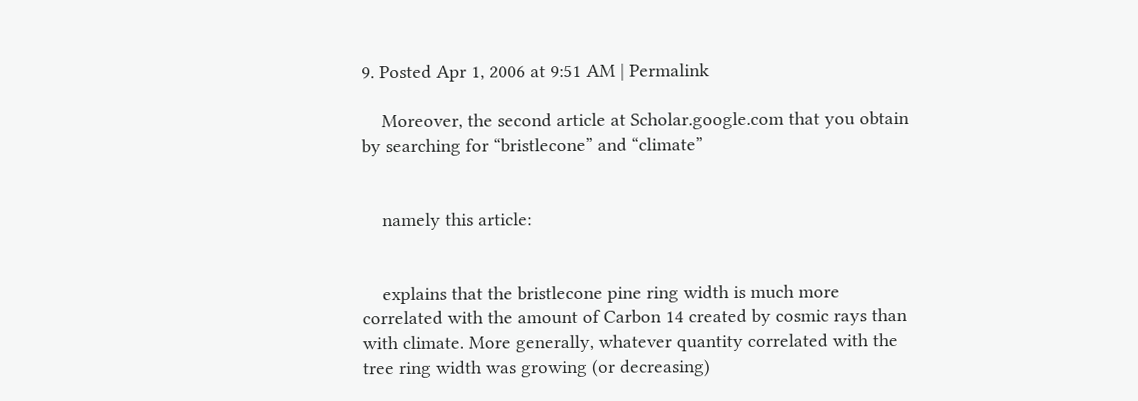9. Posted Apr 1, 2006 at 9:51 AM | Permalink

    Moreover, the second article at Scholar.google.com that you obtain by searching for “bristlecone” and “climate”


    namely this article:


    explains that the bristlecone pine ring width is much more correlated with the amount of Carbon 14 created by cosmic rays than with climate. More generally, whatever quantity correlated with the tree ring width was growing (or decreasing)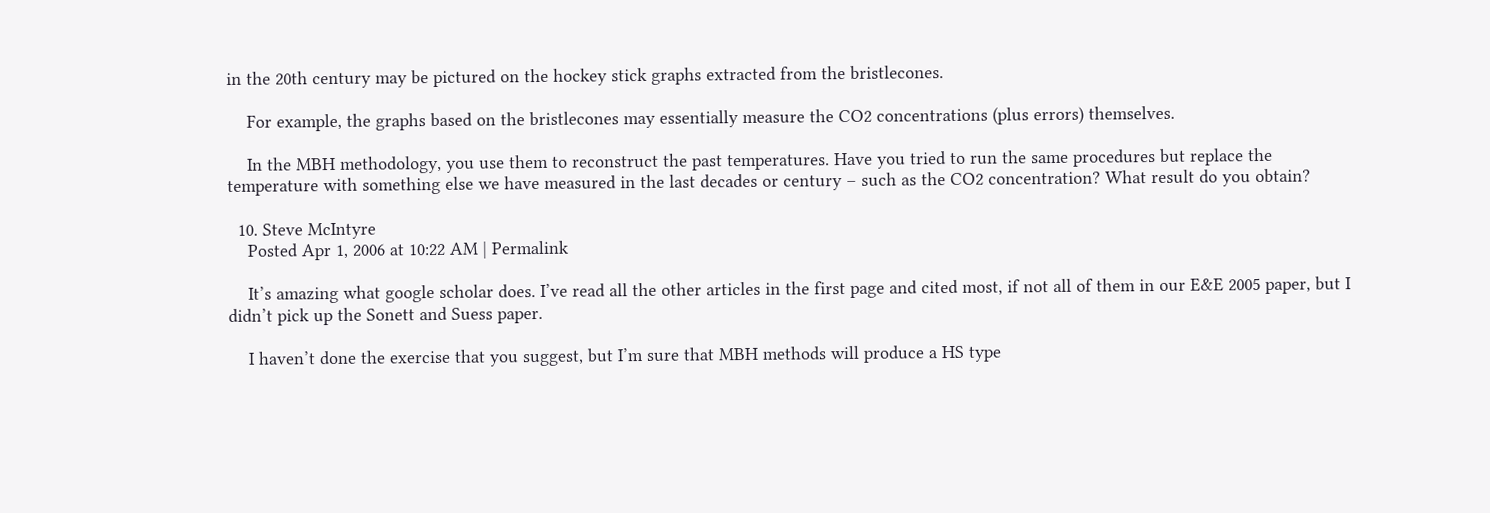in the 20th century may be pictured on the hockey stick graphs extracted from the bristlecones.

    For example, the graphs based on the bristlecones may essentially measure the CO2 concentrations (plus errors) themselves.

    In the MBH methodology, you use them to reconstruct the past temperatures. Have you tried to run the same procedures but replace the temperature with something else we have measured in the last decades or century – such as the CO2 concentration? What result do you obtain?

  10. Steve McIntyre
    Posted Apr 1, 2006 at 10:22 AM | Permalink

    It’s amazing what google scholar does. I’ve read all the other articles in the first page and cited most, if not all of them in our E&E 2005 paper, but I didn’t pick up the Sonett and Suess paper.

    I haven’t done the exercise that you suggest, but I’m sure that MBH methods will produce a HS type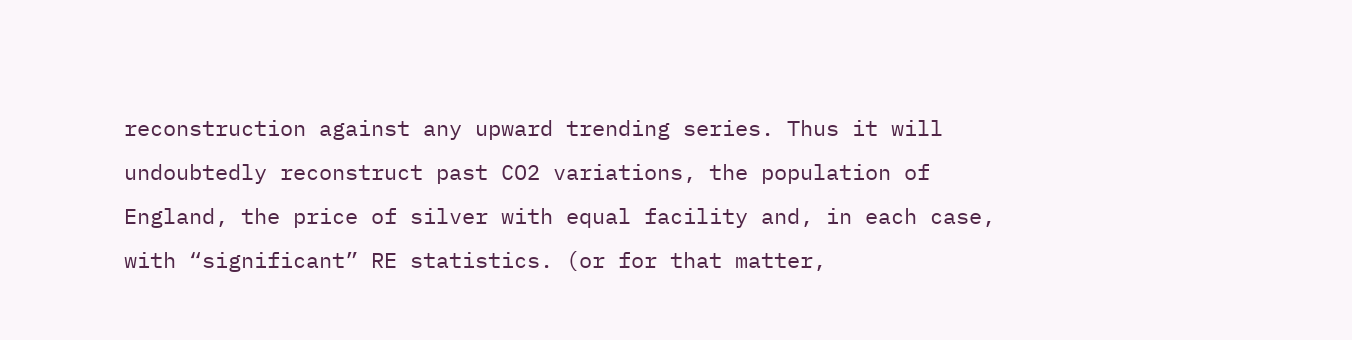reconstruction against any upward trending series. Thus it will undoubtedly reconstruct past CO2 variations, the population of England, the price of silver with equal facility and, in each case, with “significant” RE statistics. (or for that matter,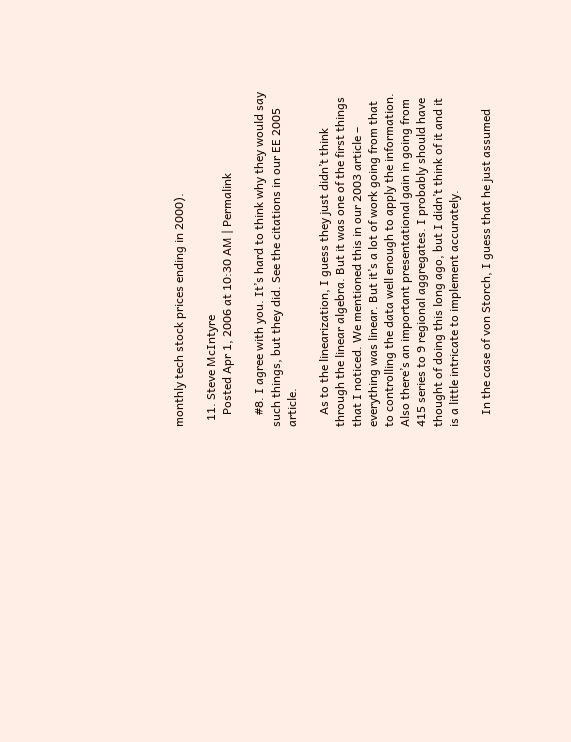monthly tech stock prices ending in 2000).

  11. Steve McIntyre
    Posted Apr 1, 2006 at 10:30 AM | Permalink

    #8. I agree with you. It’s hard to think why they would say such things, but they did. See the citations in our EE 2005 article.

    As to the linearization, I guess they just didn’t think through the linear algebra. But it was one of the first things that I noticed. We mentioned this in our 2003 article – everything was linear. But it’s a lot of work going from that to controlling the data well enough to apply the information. Also there’s an important presentational gain in going from 415 series to 9 regional aggregates. I probably should have thought of doing this long ago, but I didn’t think of it and it is a little intricate to implement accurately.

    In the case of von Storch, I guess that he just assumed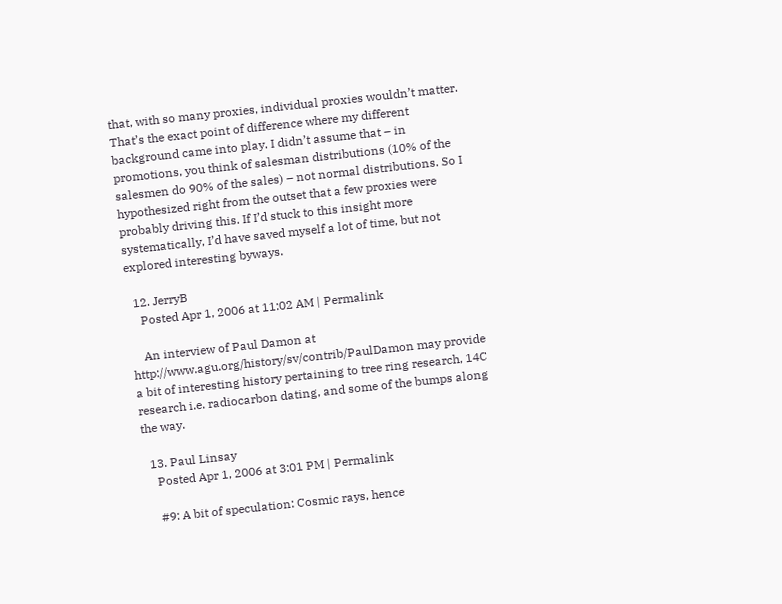that, with so many proxies, individual proxies wouldn’t matter. That’s the exact point of difference where my different background came into play. I didn’t assume that – in promotions, you think of salesman distributions (10% of the salesmen do 90% of the sales) – not normal distributions. So I hypothesized right from the outset that a few proxies were probably driving this. If I’d stuck to this insight more systematically, I’d have saved myself a lot of time, but not explored interesting byways.

  12. JerryB
    Posted Apr 1, 2006 at 11:02 AM | Permalink

    An interview of Paul Damon at http://www.agu.org/history/sv/contrib/PaulDamon may provide a bit of interesting history pertaining to tree ring research, 14C research i.e. radiocarbon dating, and some of the bumps along the way.

  13. Paul Linsay
    Posted Apr 1, 2006 at 3:01 PM | Permalink

    #9: A bit of speculation: Cosmic rays, hence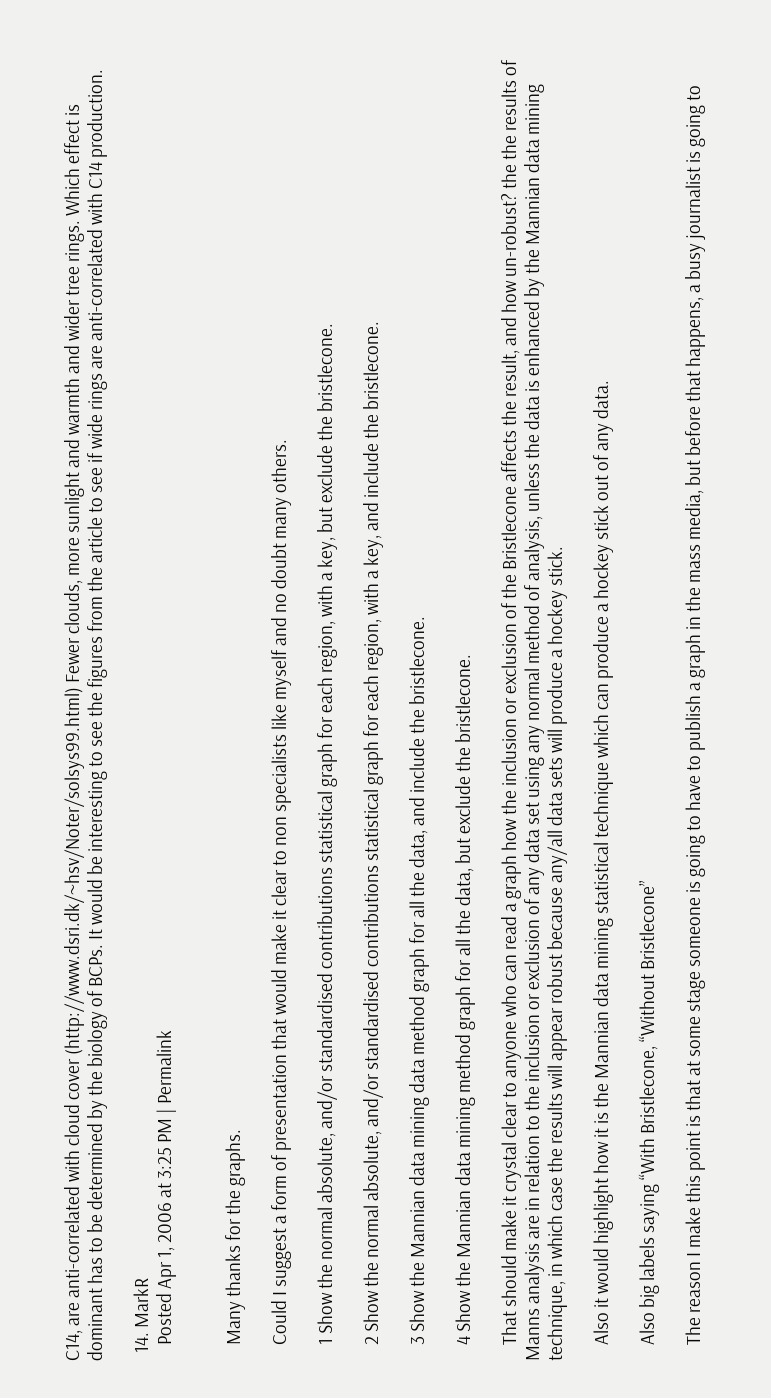C14, are anti-correlated with cloud cover (http://www.dsri.dk/~hsv/Noter/solsys99.html) Fewer clouds, more sunlight and warmth and wider tree rings. Which effect is dominant has to be determined by the biology of BCPs. It would be interesting to see the figures from the article to see if wide rings are anti-correlated with C14 production.

  14. MarkR
    Posted Apr 1, 2006 at 3:25 PM | Permalink


    Many thanks for the graphs.

    Could I suggest a form of presentation that would make it clear to non specialists like myself and no doubt many others.

    1 Show the normal absolute, and/or standardised contributions statistical graph for each region, with a key, but exclude the bristlecone.

    2 Show the normal absolute, and/or standardised contributions statistical graph for each region, with a key, and include the bristlecone.

    3 Show the Mannian data mining data method graph for all the data, and include the bristlecone.

    4 Show the Mannian data mining method graph for all the data, but exclude the bristlecone.

    That should make it crystal clear to anyone who can read a graph how the inclusion or exclusion of the Bristlecone affects the result, and how un-robust? the the results of Manns analysis are in relation to the inclusion or exclusion of any data set using any normal method of analysis, unless the data is enhanced by the Mannian data mining technique, in which case the results will appear robust because any/all data sets will produce a hockey stick.

    Also it would highlight how it is the Mannian data mining statistical technique which can produce a hockey stick out of any data.

    Also big labels saying “With Bristlecone, “Without Bristlecone”

    The reason I make this point is that at some stage someone is going to have to publish a graph in the mass media, but before that happens, a busy journalist is going to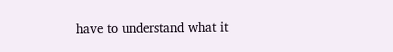have to understand what it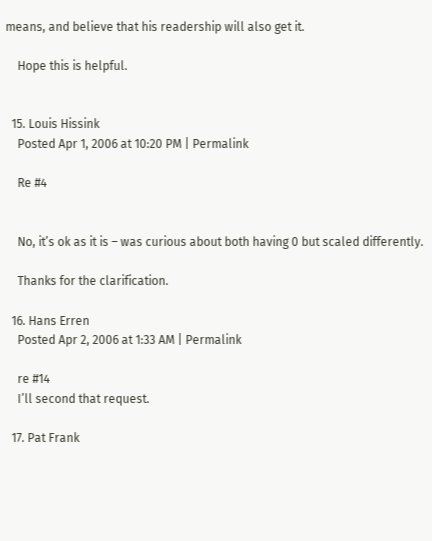means, and believe that his readership will also get it.

    Hope this is helpful.


  15. Louis Hissink
    Posted Apr 1, 2006 at 10:20 PM | Permalink

    Re #4


    No, it’s ok as it is – was curious about both having 0 but scaled differently.

    Thanks for the clarification.

  16. Hans Erren
    Posted Apr 2, 2006 at 1:33 AM | Permalink

    re #14
    I’ll second that request.

  17. Pat Frank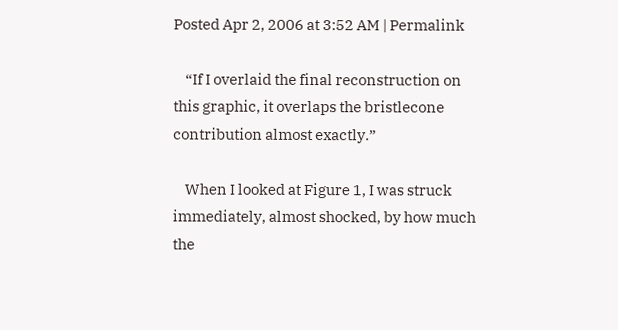Posted Apr 2, 2006 at 3:52 AM | Permalink

    “If I overlaid the final reconstruction on this graphic, it overlaps the bristlecone contribution almost exactly.”

    When I looked at Figure 1, I was struck immediately, almost shocked, by how much the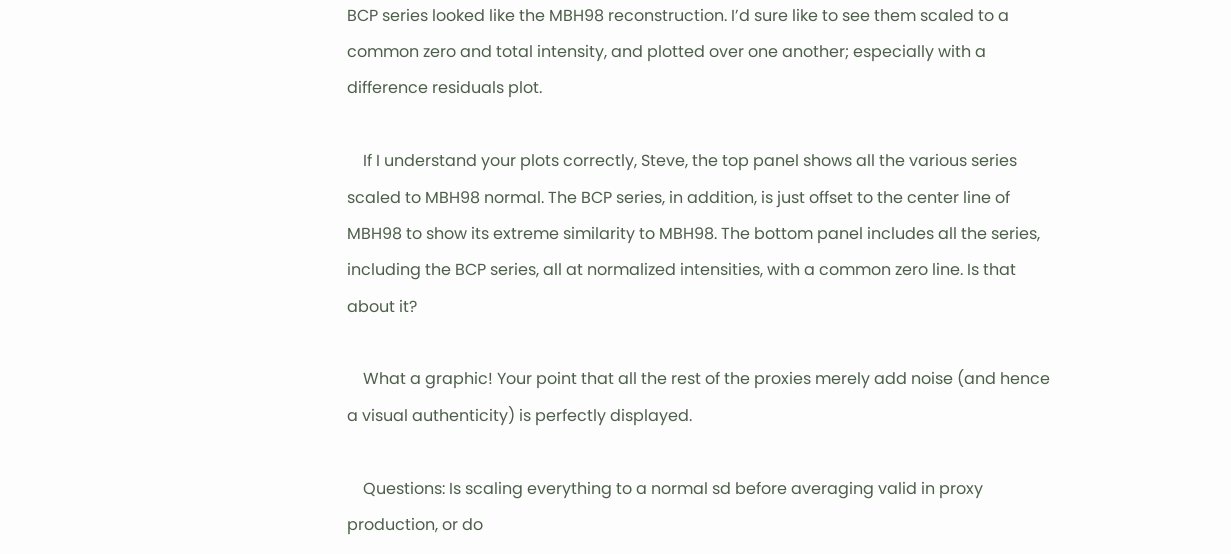BCP series looked like the MBH98 reconstruction. I’d sure like to see them scaled to a common zero and total intensity, and plotted over one another; especially with a difference residuals plot.

    If I understand your plots correctly, Steve, the top panel shows all the various series scaled to MBH98 normal. The BCP series, in addition, is just offset to the center line of MBH98 to show its extreme similarity to MBH98. The bottom panel includes all the series, including the BCP series, all at normalized intensities, with a common zero line. Is that about it?

    What a graphic! Your point that all the rest of the proxies merely add noise (and hence a visual authenticity) is perfectly displayed.

    Questions: Is scaling everything to a normal sd before averaging valid in proxy production, or do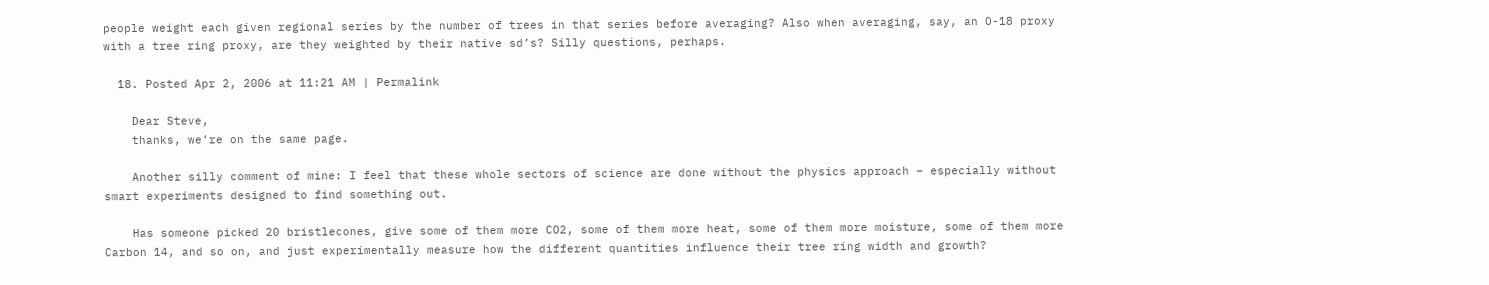people weight each given regional series by the number of trees in that series before averaging? Also when averaging, say, an O-18 proxy with a tree ring proxy, are they weighted by their native sd’s? Silly questions, perhaps.

  18. Posted Apr 2, 2006 at 11:21 AM | Permalink

    Dear Steve,
    thanks, we’re on the same page.

    Another silly comment of mine: I feel that these whole sectors of science are done without the physics approach – especially without smart experiments designed to find something out.

    Has someone picked 20 bristlecones, give some of them more CO2, some of them more heat, some of them more moisture, some of them more Carbon 14, and so on, and just experimentally measure how the different quantities influence their tree ring width and growth?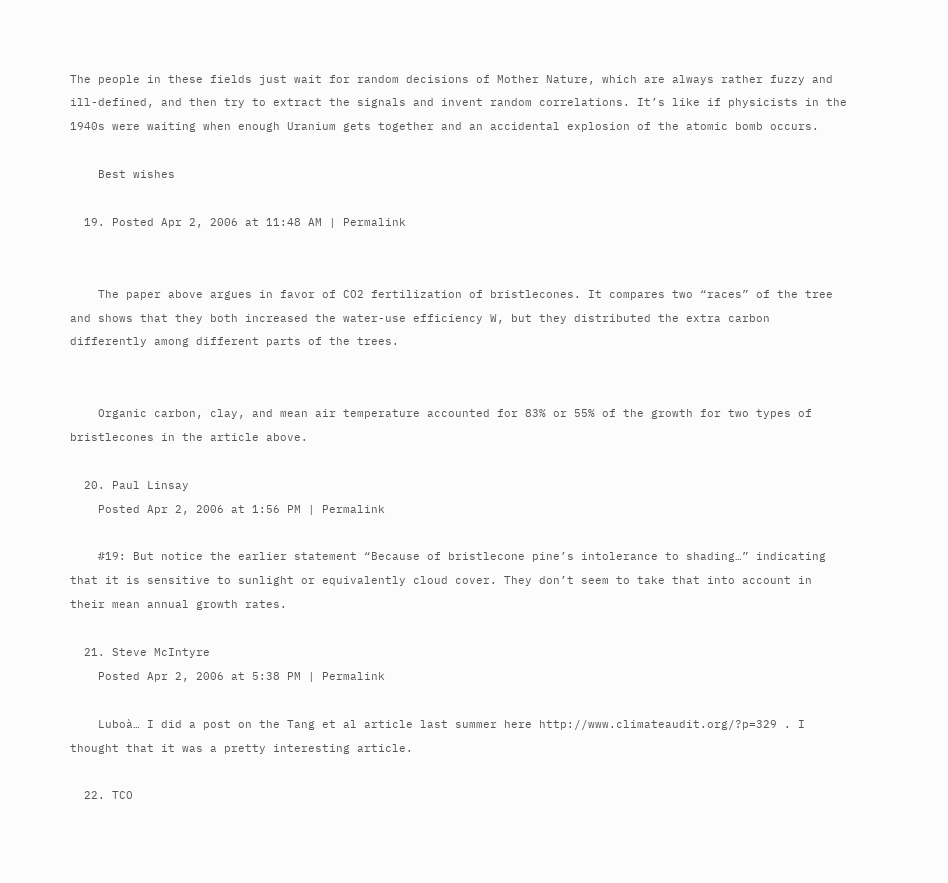The people in these fields just wait for random decisions of Mother Nature, which are always rather fuzzy and ill-defined, and then try to extract the signals and invent random correlations. It’s like if physicists in the 1940s were waiting when enough Uranium gets together and an accidental explosion of the atomic bomb occurs.

    Best wishes

  19. Posted Apr 2, 2006 at 11:48 AM | Permalink


    The paper above argues in favor of CO2 fertilization of bristlecones. It compares two “races” of the tree and shows that they both increased the water-use efficiency W, but they distributed the extra carbon differently among different parts of the trees.


    Organic carbon, clay, and mean air temperature accounted for 83% or 55% of the growth for two types of bristlecones in the article above.

  20. Paul Linsay
    Posted Apr 2, 2006 at 1:56 PM | Permalink

    #19: But notice the earlier statement “Because of bristlecone pine’s intolerance to shading…” indicating that it is sensitive to sunlight or equivalently cloud cover. They don’t seem to take that into account in their mean annual growth rates.

  21. Steve McIntyre
    Posted Apr 2, 2006 at 5:38 PM | Permalink

    Luboà… I did a post on the Tang et al article last summer here http://www.climateaudit.org/?p=329 . I thought that it was a pretty interesting article.

  22. TCO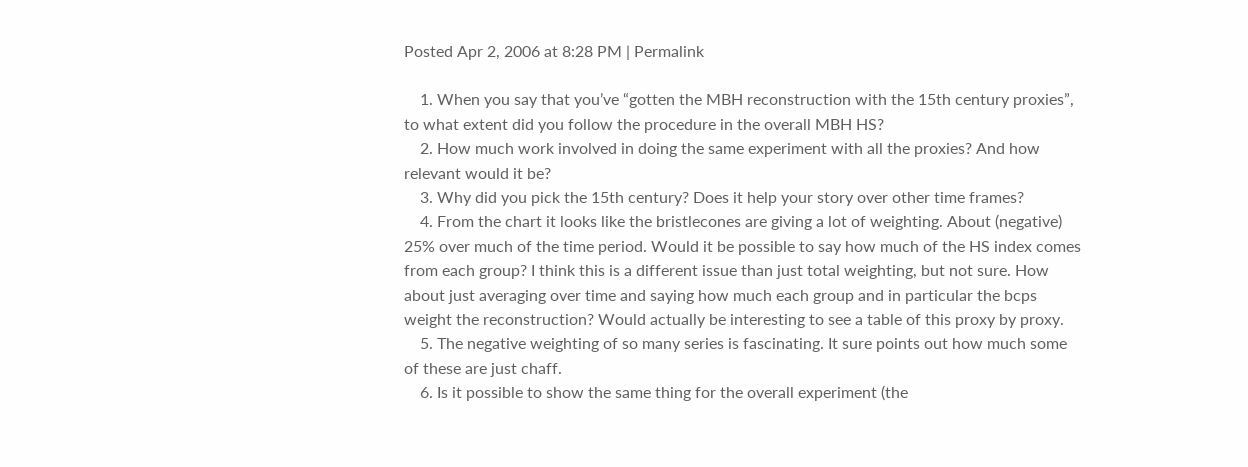Posted Apr 2, 2006 at 8:28 PM | Permalink

    1. When you say that you’ve “gotten the MBH reconstruction with the 15th century proxies”, to what extent did you follow the procedure in the overall MBH HS?
    2. How much work involved in doing the same experiment with all the proxies? And how relevant would it be?
    3. Why did you pick the 15th century? Does it help your story over other time frames?
    4. From the chart it looks like the bristlecones are giving a lot of weighting. About (negative) 25% over much of the time period. Would it be possible to say how much of the HS index comes from each group? I think this is a different issue than just total weighting, but not sure. How about just averaging over time and saying how much each group and in particular the bcps weight the reconstruction? Would actually be interesting to see a table of this proxy by proxy.
    5. The negative weighting of so many series is fascinating. It sure points out how much some of these are just chaff.
    6. Is it possible to show the same thing for the overall experiment (the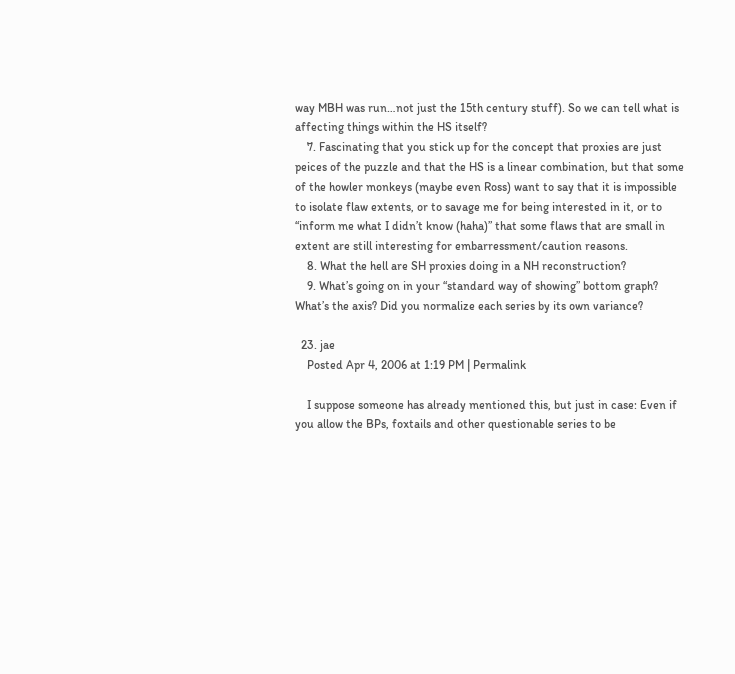way MBH was run…not just the 15th century stuff). So we can tell what is affecting things within the HS itself?
    7. Fascinating that you stick up for the concept that proxies are just peices of the puzzle and that the HS is a linear combination, but that some of the howler monkeys (maybe even Ross) want to say that it is impossible to isolate flaw extents, or to savage me for being interested in it, or to “inform me what I didn’t know (haha)” that some flaws that are small in extent are still interesting for embarressment/caution reasons.
    8. What the hell are SH proxies doing in a NH reconstruction?
    9. What’s going on in your “standard way of showing” bottom graph? What’s the axis? Did you normalize each series by its own variance?

  23. jae
    Posted Apr 4, 2006 at 1:19 PM | Permalink

    I suppose someone has already mentioned this, but just in case: Even if you allow the BPs, foxtails and other questionable series to be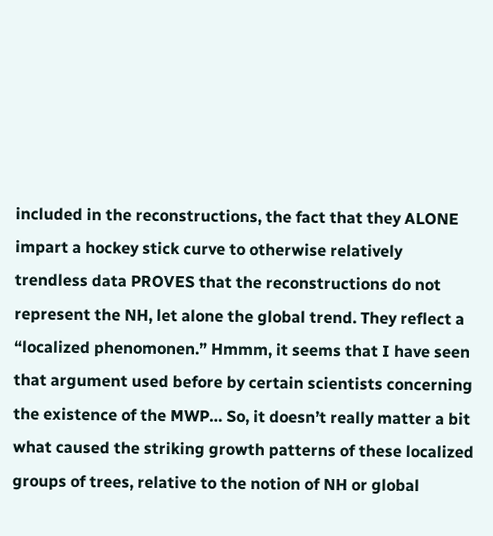included in the reconstructions, the fact that they ALONE impart a hockey stick curve to otherwise relatively trendless data PROVES that the reconstructions do not represent the NH, let alone the global trend. They reflect a “localized phenomonen.” Hmmm, it seems that I have seen that argument used before by certain scientists concerning the existence of the MWP… So, it doesn’t really matter a bit what caused the striking growth patterns of these localized groups of trees, relative to the notion of NH or global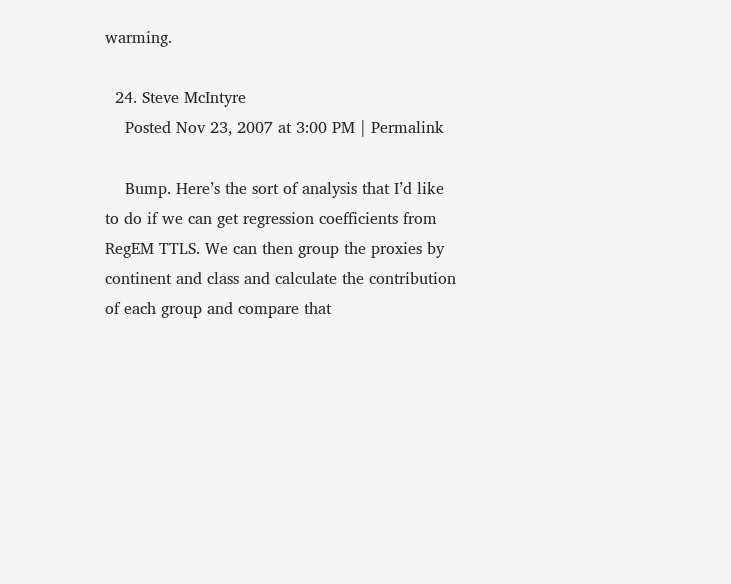warming.

  24. Steve McIntyre
    Posted Nov 23, 2007 at 3:00 PM | Permalink

    Bump. Here’s the sort of analysis that I’d like to do if we can get regression coefficients from RegEM TTLS. We can then group the proxies by continent and class and calculate the contribution of each group and compare that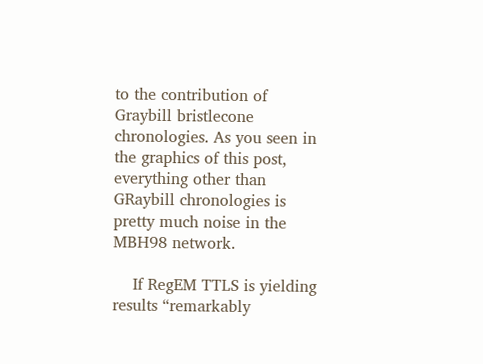to the contribution of Graybill bristlecone chronologies. As you seen in the graphics of this post, everything other than GRaybill chronologies is pretty much noise in the MBH98 network.

    If RegEM TTLS is yielding results “remarkably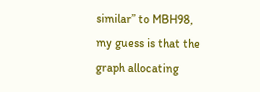similar” to MBH98, my guess is that the graph allocating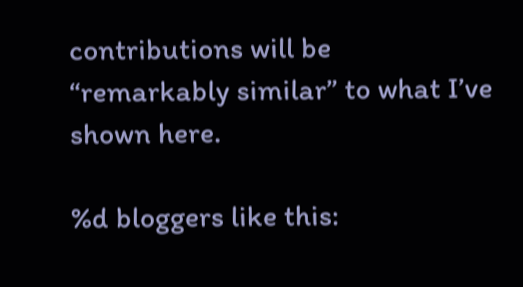contributions will be “remarkably similar” to what I’ve shown here.

%d bloggers like this: